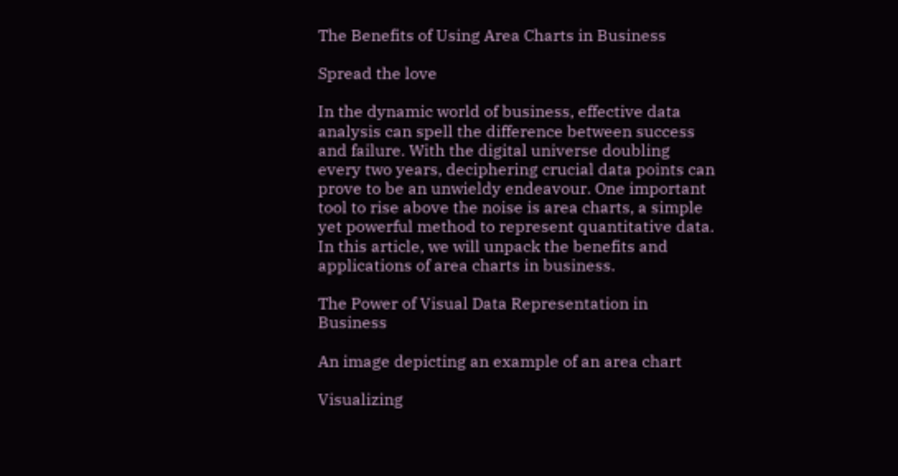The Benefits of Using Area Charts in Business

Spread the love

In the dynamic world of business, effective data analysis can spell the difference between success and failure. With the digital universe doubling every two years, deciphering crucial data points can prove to be an unwieldy endeavour. One important tool to rise above the noise is area charts, a simple yet powerful method to represent quantitative data. In this article, we will unpack the benefits and applications of area charts in business.

The Power of Visual Data Representation in Business

An image depicting an example of an area chart

Visualizing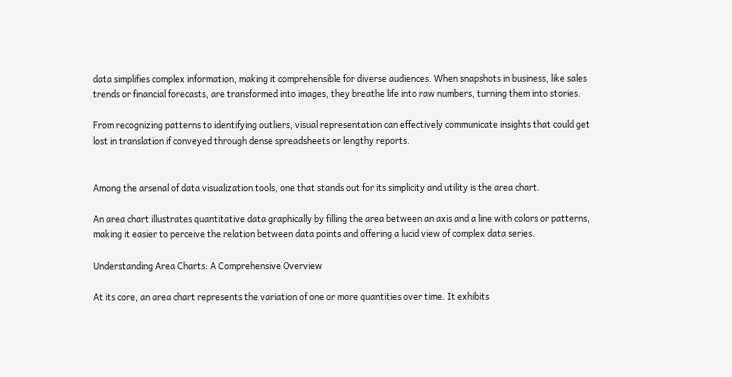data simplifies complex information, making it comprehensible for diverse audiences. When snapshots in business, like sales trends or financial forecasts, are transformed into images, they breathe life into raw numbers, turning them into stories.

From recognizing patterns to identifying outliers, visual representation can effectively communicate insights that could get lost in translation if conveyed through dense spreadsheets or lengthy reports.


Among the arsenal of data visualization tools, one that stands out for its simplicity and utility is the area chart.

An area chart illustrates quantitative data graphically by filling the area between an axis and a line with colors or patterns, making it easier to perceive the relation between data points and offering a lucid view of complex data series.

Understanding Area Charts: A Comprehensive Overview

At its core, an area chart represents the variation of one or more quantities over time. It exhibits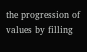the progression of values by filling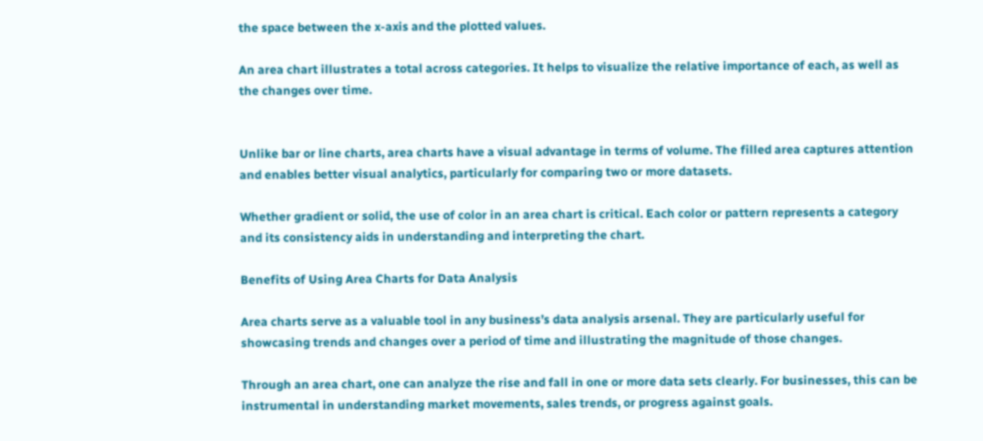the space between the x-axis and the plotted values.

An area chart illustrates a total across categories. It helps to visualize the relative importance of each, as well as the changes over time.


Unlike bar or line charts, area charts have a visual advantage in terms of volume. The filled area captures attention and enables better visual analytics, particularly for comparing two or more datasets.

Whether gradient or solid, the use of color in an area chart is critical. Each color or pattern represents a category and its consistency aids in understanding and interpreting the chart.

Benefits of Using Area Charts for Data Analysis

Area charts serve as a valuable tool in any business’s data analysis arsenal. They are particularly useful for showcasing trends and changes over a period of time and illustrating the magnitude of those changes.

Through an area chart, one can analyze the rise and fall in one or more data sets clearly. For businesses, this can be instrumental in understanding market movements, sales trends, or progress against goals.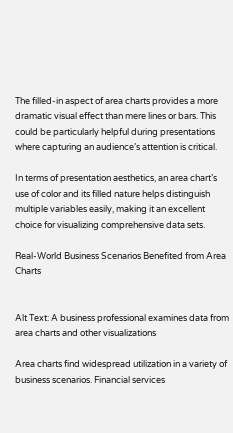The filled-in aspect of area charts provides a more dramatic visual effect than mere lines or bars. This could be particularly helpful during presentations where capturing an audience’s attention is critical.

In terms of presentation aesthetics, an area chart’s use of color and its filled nature helps distinguish multiple variables easily, making it an excellent choice for visualizing comprehensive data sets.

Real-World Business Scenarios Benefited from Area Charts


Alt Text: A business professional examines data from area charts and other visualizations

Area charts find widespread utilization in a variety of business scenarios. Financial services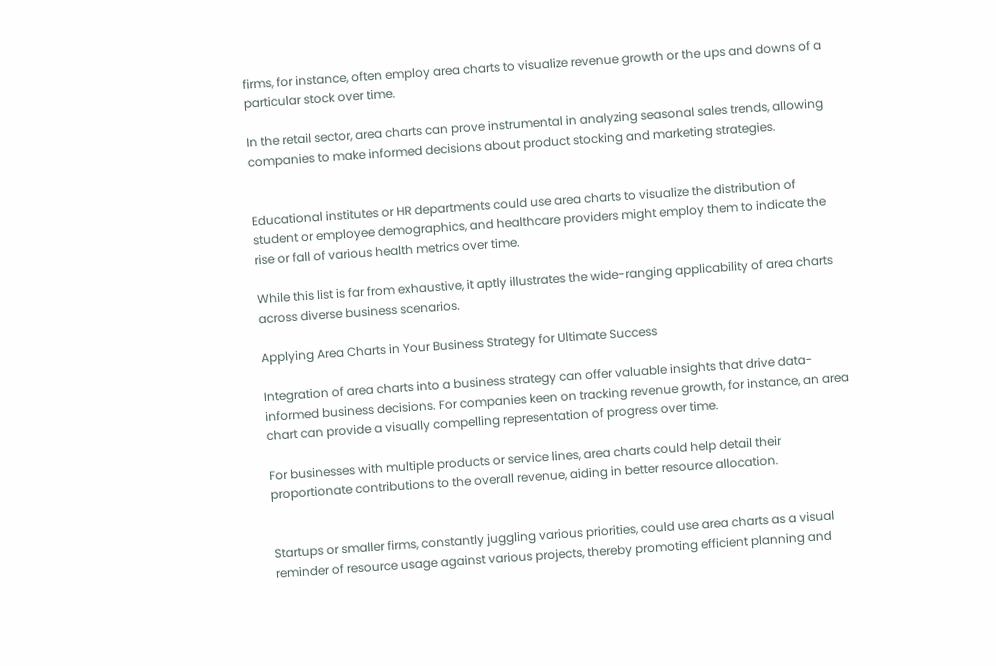firms, for instance, often employ area charts to visualize revenue growth or the ups and downs of a particular stock over time.

In the retail sector, area charts can prove instrumental in analyzing seasonal sales trends, allowing companies to make informed decisions about product stocking and marketing strategies.


Educational institutes or HR departments could use area charts to visualize the distribution of student or employee demographics, and healthcare providers might employ them to indicate the rise or fall of various health metrics over time.

While this list is far from exhaustive, it aptly illustrates the wide-ranging applicability of area charts across diverse business scenarios.

Applying Area Charts in Your Business Strategy for Ultimate Success

Integration of area charts into a business strategy can offer valuable insights that drive data-informed business decisions. For companies keen on tracking revenue growth, for instance, an area chart can provide a visually compelling representation of progress over time.

For businesses with multiple products or service lines, area charts could help detail their proportionate contributions to the overall revenue, aiding in better resource allocation.


Startups or smaller firms, constantly juggling various priorities, could use area charts as a visual reminder of resource usage against various projects, thereby promoting efficient planning and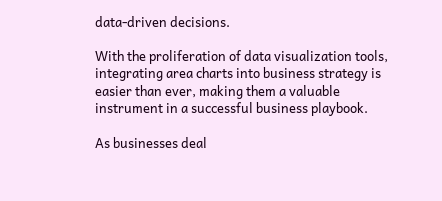data-driven decisions.

With the proliferation of data visualization tools, integrating area charts into business strategy is easier than ever, making them a valuable instrument in a successful business playbook.

As businesses deal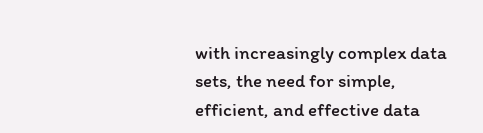with increasingly complex data sets, the need for simple, efficient, and effective data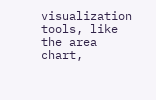visualization tools, like the area chart,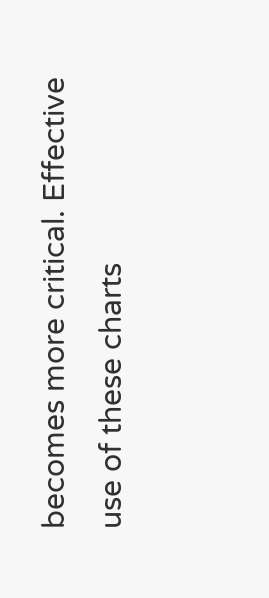becomes more critical. Effective use of these charts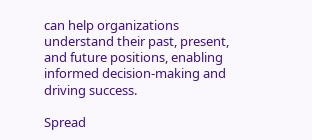can help organizations understand their past, present, and future positions, enabling informed decision-making and driving success.

Spread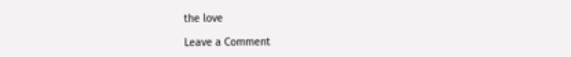the love

Leave a Comment